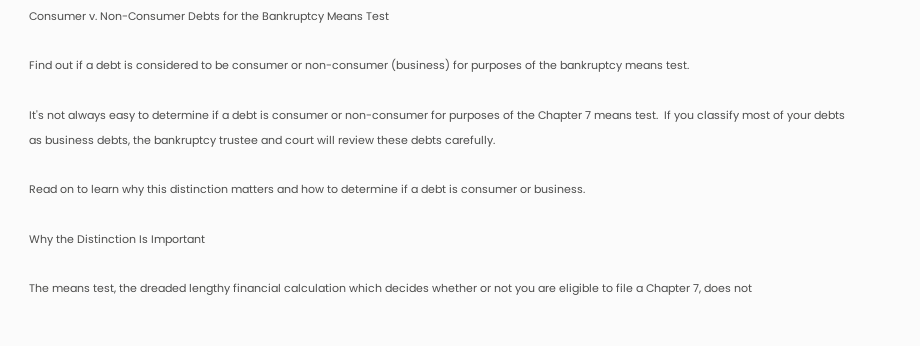Consumer v. Non-Consumer Debts for the Bankruptcy Means Test

Find out if a debt is considered to be consumer or non-consumer (business) for purposes of the bankruptcy means test.

It's not always easy to determine if a debt is consumer or non-consumer for purposes of the Chapter 7 means test.  If you classify most of your debts as business debts, the bankruptcy trustee and court will review these debts carefully.

Read on to learn why this distinction matters and how to determine if a debt is consumer or business.

Why the Distinction Is Important

The means test, the dreaded lengthy financial calculation which decides whether or not you are eligible to file a Chapter 7, does not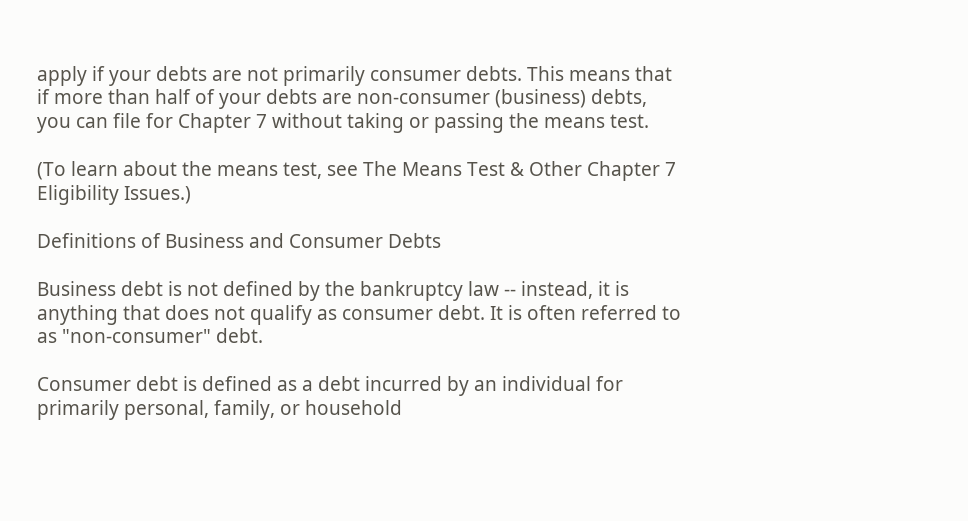apply if your debts are not primarily consumer debts. This means that if more than half of your debts are non-consumer (business) debts, you can file for Chapter 7 without taking or passing the means test.

(To learn about the means test, see The Means Test & Other Chapter 7 Eligibility Issues.)

Definitions of Business and Consumer Debts

Business debt is not defined by the bankruptcy law -- instead, it is anything that does not qualify as consumer debt. It is often referred to as "non-consumer" debt.

Consumer debt is defined as a debt incurred by an individual for primarily personal, family, or household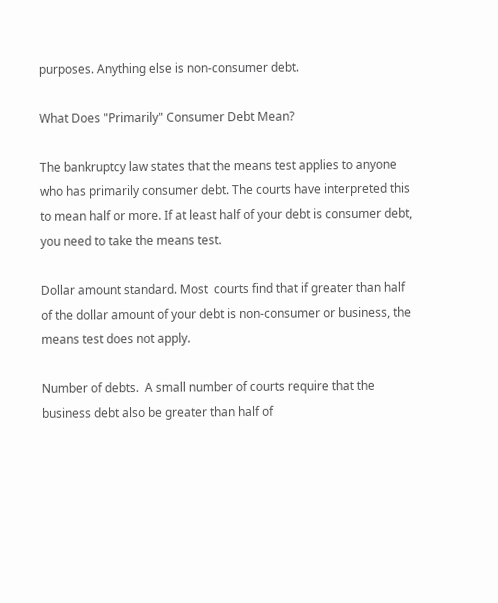purposes. Anything else is non-consumer debt.

What Does "Primarily" Consumer Debt Mean?

The bankruptcy law states that the means test applies to anyone who has primarily consumer debt. The courts have interpreted this to mean half or more. If at least half of your debt is consumer debt, you need to take the means test.

Dollar amount standard. Most  courts find that if greater than half of the dollar amount of your debt is non-consumer or business, the means test does not apply.

Number of debts.  A small number of courts require that the business debt also be greater than half of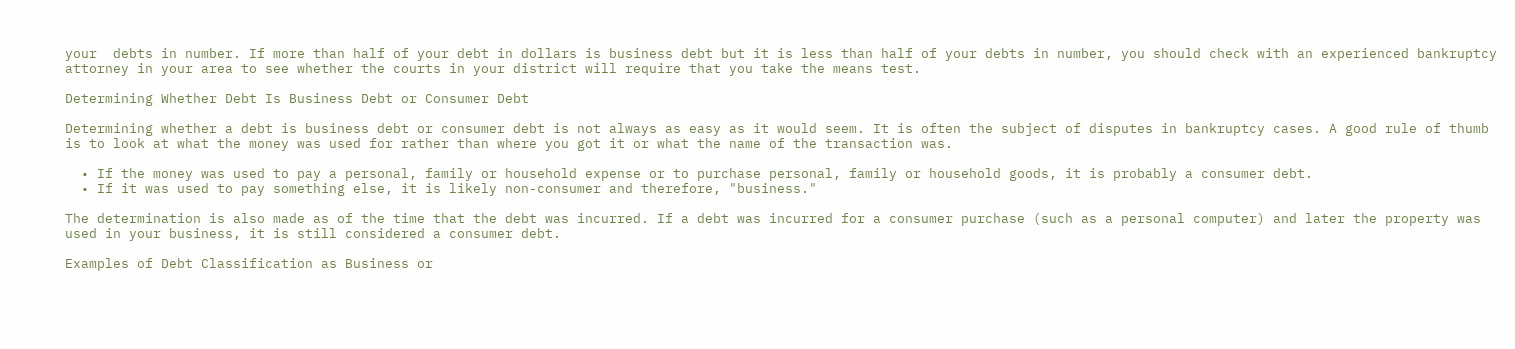your  debts in number. If more than half of your debt in dollars is business debt but it is less than half of your debts in number, you should check with an experienced bankruptcy attorney in your area to see whether the courts in your district will require that you take the means test.

Determining Whether Debt Is Business Debt or Consumer Debt

Determining whether a debt is business debt or consumer debt is not always as easy as it would seem. It is often the subject of disputes in bankruptcy cases. A good rule of thumb is to look at what the money was used for rather than where you got it or what the name of the transaction was.

  • If the money was used to pay a personal, family or household expense or to purchase personal, family or household goods, it is probably a consumer debt.
  • If it was used to pay something else, it is likely non-consumer and therefore, "business."

The determination is also made as of the time that the debt was incurred. If a debt was incurred for a consumer purchase (such as a personal computer) and later the property was used in your business, it is still considered a consumer debt.

Examples of Debt Classification as Business or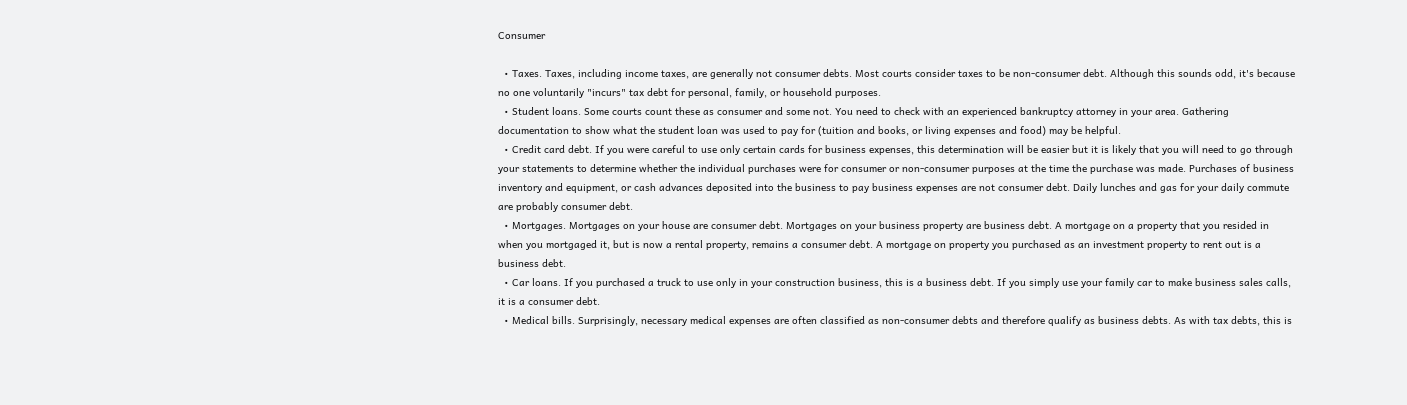Consumer

  • Taxes. Taxes, including income taxes, are generally not consumer debts. Most courts consider taxes to be non-consumer debt. Although this sounds odd, it's because no one voluntarily "incurs" tax debt for personal, family, or household purposes.
  • Student loans. Some courts count these as consumer and some not. You need to check with an experienced bankruptcy attorney in your area. Gathering documentation to show what the student loan was used to pay for (tuition and books, or living expenses and food) may be helpful.
  • Credit card debt. If you were careful to use only certain cards for business expenses, this determination will be easier but it is likely that you will need to go through your statements to determine whether the individual purchases were for consumer or non-consumer purposes at the time the purchase was made. Purchases of business inventory and equipment, or cash advances deposited into the business to pay business expenses are not consumer debt. Daily lunches and gas for your daily commute are probably consumer debt.
  • Mortgages. Mortgages on your house are consumer debt. Mortgages on your business property are business debt. A mortgage on a property that you resided in when you mortgaged it, but is now a rental property, remains a consumer debt. A mortgage on property you purchased as an investment property to rent out is a business debt.
  • Car loans. If you purchased a truck to use only in your construction business, this is a business debt. If you simply use your family car to make business sales calls, it is a consumer debt.
  • Medical bills. Surprisingly, necessary medical expenses are often classified as non-consumer debts and therefore qualify as business debts. As with tax debts, this is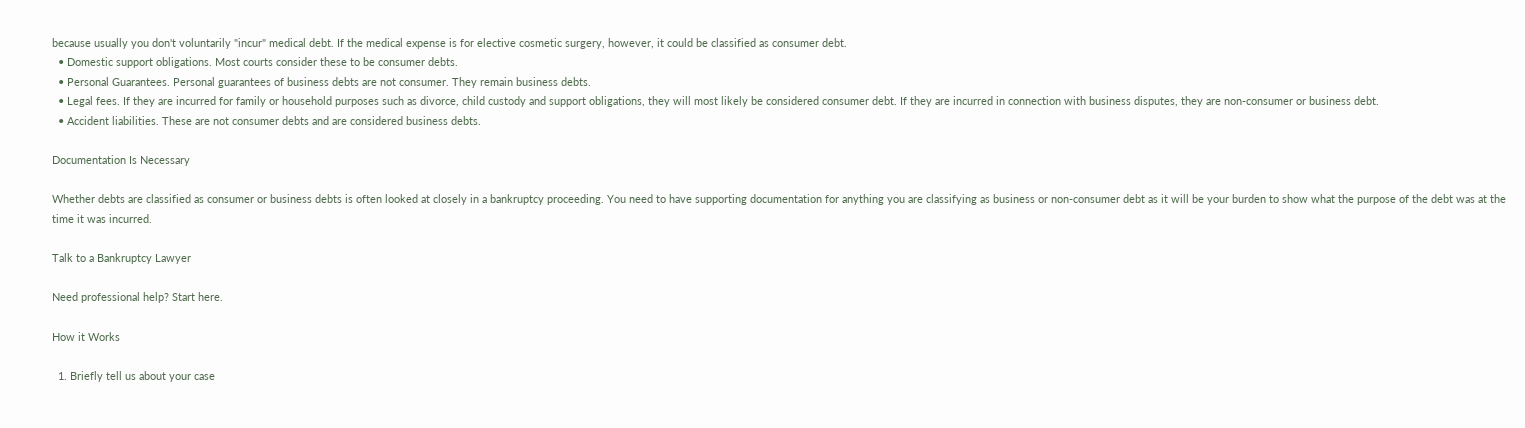because usually you don't voluntarily "incur" medical debt. If the medical expense is for elective cosmetic surgery, however, it could be classified as consumer debt.
  • Domestic support obligations. Most courts consider these to be consumer debts.
  • Personal Guarantees. Personal guarantees of business debts are not consumer. They remain business debts.
  • Legal fees. If they are incurred for family or household purposes such as divorce, child custody and support obligations, they will most likely be considered consumer debt. If they are incurred in connection with business disputes, they are non-consumer or business debt.
  • Accident liabilities. These are not consumer debts and are considered business debts.

Documentation Is Necessary

Whether debts are classified as consumer or business debts is often looked at closely in a bankruptcy proceeding. You need to have supporting documentation for anything you are classifying as business or non-consumer debt as it will be your burden to show what the purpose of the debt was at the time it was incurred.

Talk to a Bankruptcy Lawyer

Need professional help? Start here.

How it Works

  1. Briefly tell us about your case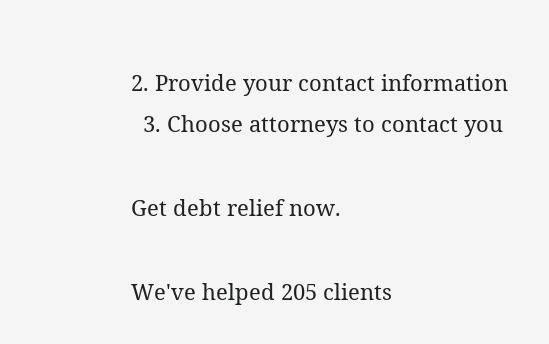2. Provide your contact information
  3. Choose attorneys to contact you

Get debt relief now.

We've helped 205 clients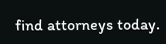find attorneys today.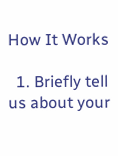How It Works

  1. Briefly tell us about your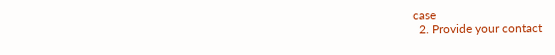case
  2. Provide your contact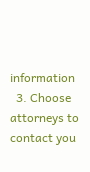information
  3. Choose attorneys to contact you